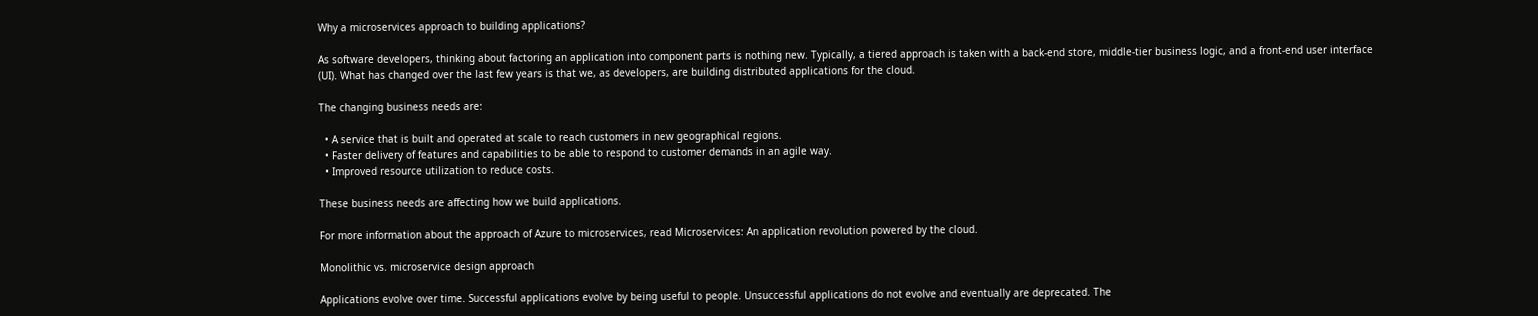Why a microservices approach to building applications?

As software developers, thinking about factoring an application into component parts is nothing new. Typically, a tiered approach is taken with a back-end store, middle-tier business logic, and a front-end user interface (UI). What has changed over the last few years is that we, as developers, are building distributed applications for the cloud.

The changing business needs are:

  • A service that is built and operated at scale to reach customers in new geographical regions.
  • Faster delivery of features and capabilities to be able to respond to customer demands in an agile way.
  • Improved resource utilization to reduce costs.

These business needs are affecting how we build applications.

For more information about the approach of Azure to microservices, read Microservices: An application revolution powered by the cloud.

Monolithic vs. microservice design approach

Applications evolve over time. Successful applications evolve by being useful to people. Unsuccessful applications do not evolve and eventually are deprecated. The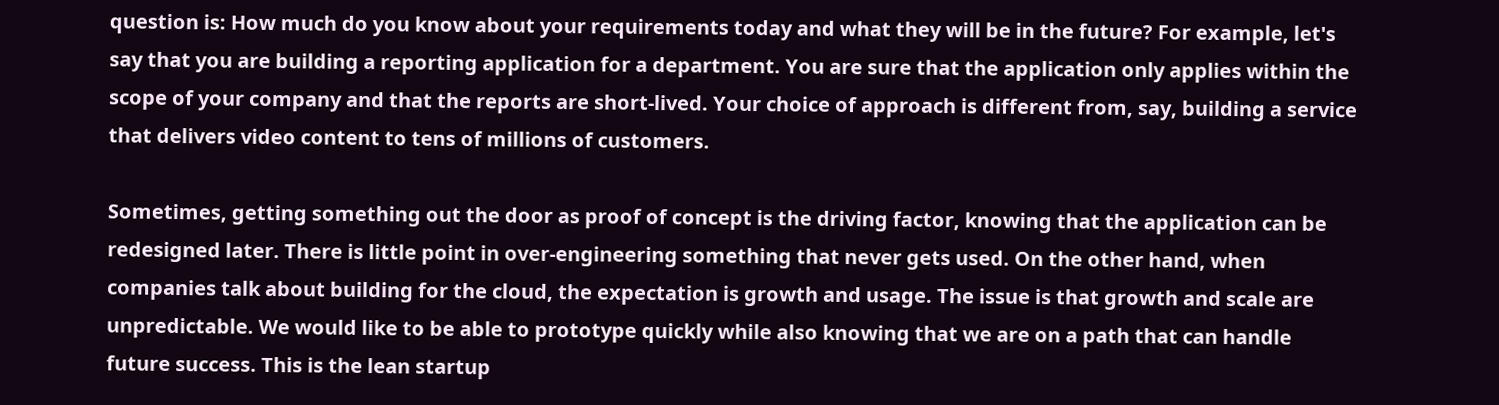question is: How much do you know about your requirements today and what they will be in the future? For example, let's say that you are building a reporting application for a department. You are sure that the application only applies within the scope of your company and that the reports are short-lived. Your choice of approach is different from, say, building a service that delivers video content to tens of millions of customers.

Sometimes, getting something out the door as proof of concept is the driving factor, knowing that the application can be redesigned later. There is little point in over-engineering something that never gets used. On the other hand, when companies talk about building for the cloud, the expectation is growth and usage. The issue is that growth and scale are unpredictable. We would like to be able to prototype quickly while also knowing that we are on a path that can handle future success. This is the lean startup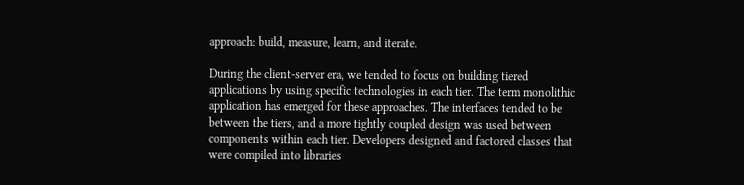approach: build, measure, learn, and iterate.

During the client-server era, we tended to focus on building tiered applications by using specific technologies in each tier. The term monolithic application has emerged for these approaches. The interfaces tended to be between the tiers, and a more tightly coupled design was used between components within each tier. Developers designed and factored classes that were compiled into libraries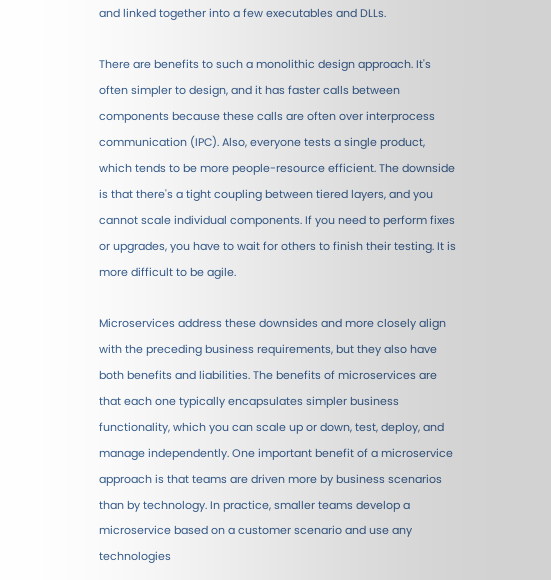and linked together into a few executables and DLLs.

There are benefits to such a monolithic design approach. It's often simpler to design, and it has faster calls between components because these calls are often over interprocess communication (IPC). Also, everyone tests a single product, which tends to be more people-resource efficient. The downside is that there's a tight coupling between tiered layers, and you cannot scale individual components. If you need to perform fixes or upgrades, you have to wait for others to finish their testing. It is more difficult to be agile.

Microservices address these downsides and more closely align with the preceding business requirements, but they also have both benefits and liabilities. The benefits of microservices are that each one typically encapsulates simpler business functionality, which you can scale up or down, test, deploy, and manage independently. One important benefit of a microservice approach is that teams are driven more by business scenarios than by technology. In practice, smaller teams develop a microservice based on a customer scenario and use any technologies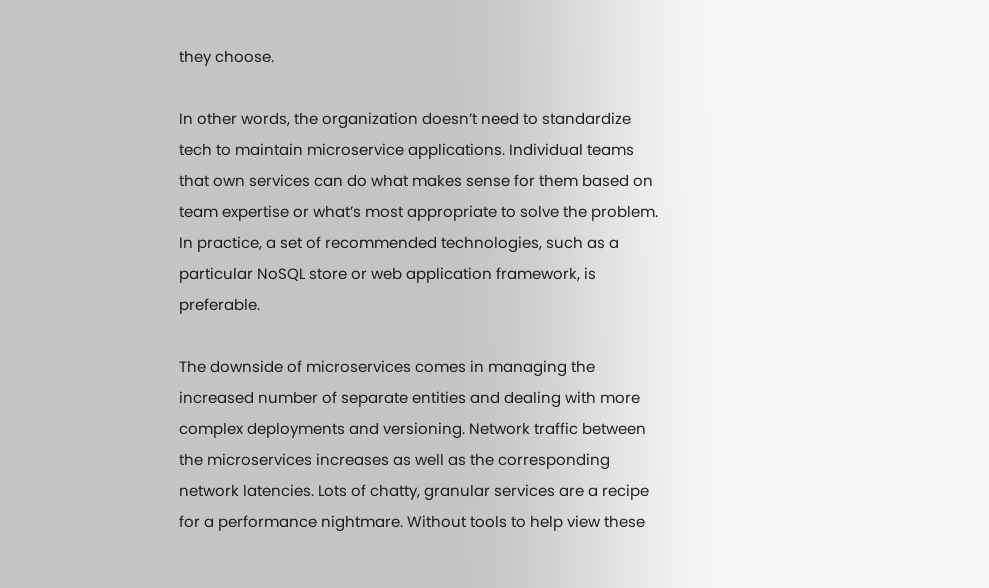they choose.

In other words, the organization doesn’t need to standardize tech to maintain microservice applications. Individual teams that own services can do what makes sense for them based on team expertise or what’s most appropriate to solve the problem. In practice, a set of recommended technologies, such as a particular NoSQL store or web application framework, is preferable.

The downside of microservices comes in managing the increased number of separate entities and dealing with more complex deployments and versioning. Network traffic between the microservices increases as well as the corresponding network latencies. Lots of chatty, granular services are a recipe for a performance nightmare. Without tools to help view these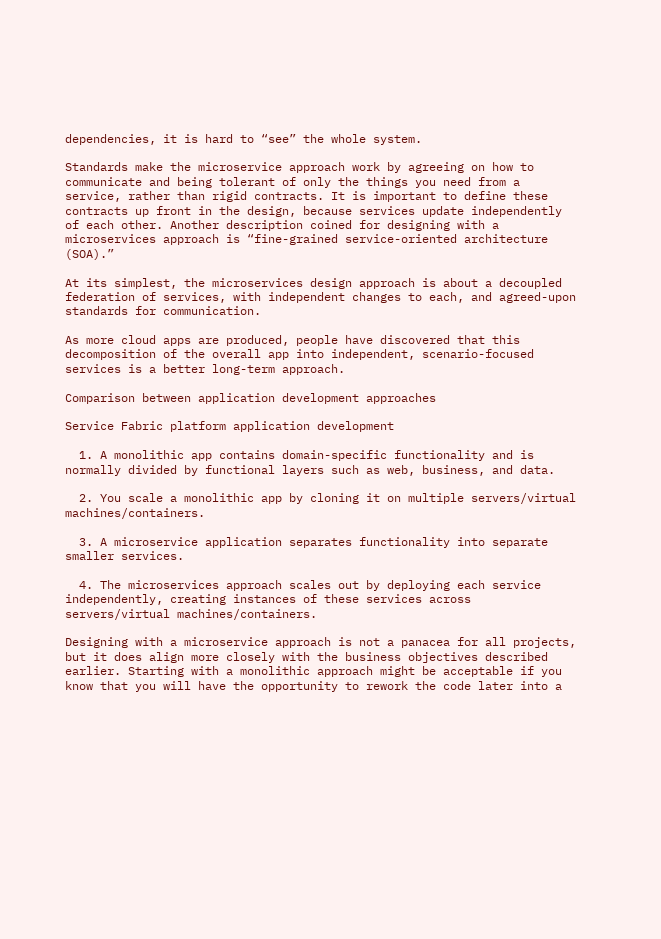dependencies, it is hard to “see” the whole system.

Standards make the microservice approach work by agreeing on how to communicate and being tolerant of only the things you need from a service, rather than rigid contracts. It is important to define these contracts up front in the design, because services update independently of each other. Another description coined for designing with a microservices approach is “fine-grained service-oriented architecture (SOA).”

At its simplest, the microservices design approach is about a decoupled federation of services, with independent changes to each, and agreed-upon standards for communication.

As more cloud apps are produced, people have discovered that this decomposition of the overall app into independent, scenario-focused services is a better long-term approach.

Comparison between application development approaches

Service Fabric platform application development

  1. A monolithic app contains domain-specific functionality and is normally divided by functional layers such as web, business, and data.

  2. You scale a monolithic app by cloning it on multiple servers/virtual machines/containers.

  3. A microservice application separates functionality into separate smaller services.

  4. The microservices approach scales out by deploying each service independently, creating instances of these services across servers/virtual machines/containers.

Designing with a microservice approach is not a panacea for all projects, but it does align more closely with the business objectives described earlier. Starting with a monolithic approach might be acceptable if you know that you will have the opportunity to rework the code later into a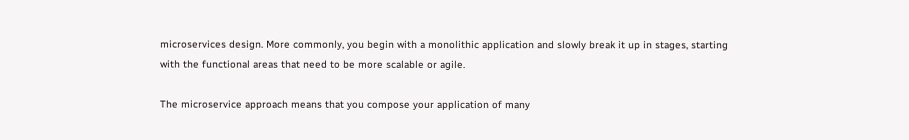microservices design. More commonly, you begin with a monolithic application and slowly break it up in stages, starting with the functional areas that need to be more scalable or agile.

The microservice approach means that you compose your application of many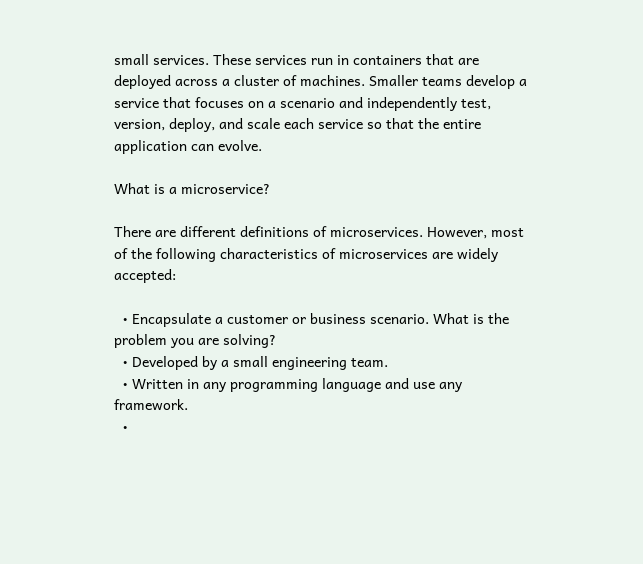small services. These services run in containers that are deployed across a cluster of machines. Smaller teams develop a service that focuses on a scenario and independently test, version, deploy, and scale each service so that the entire application can evolve.

What is a microservice?

There are different definitions of microservices. However, most of the following characteristics of microservices are widely accepted:

  • Encapsulate a customer or business scenario. What is the problem you are solving?
  • Developed by a small engineering team.
  • Written in any programming language and use any framework.
  •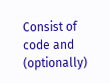Consist of code and (optionally)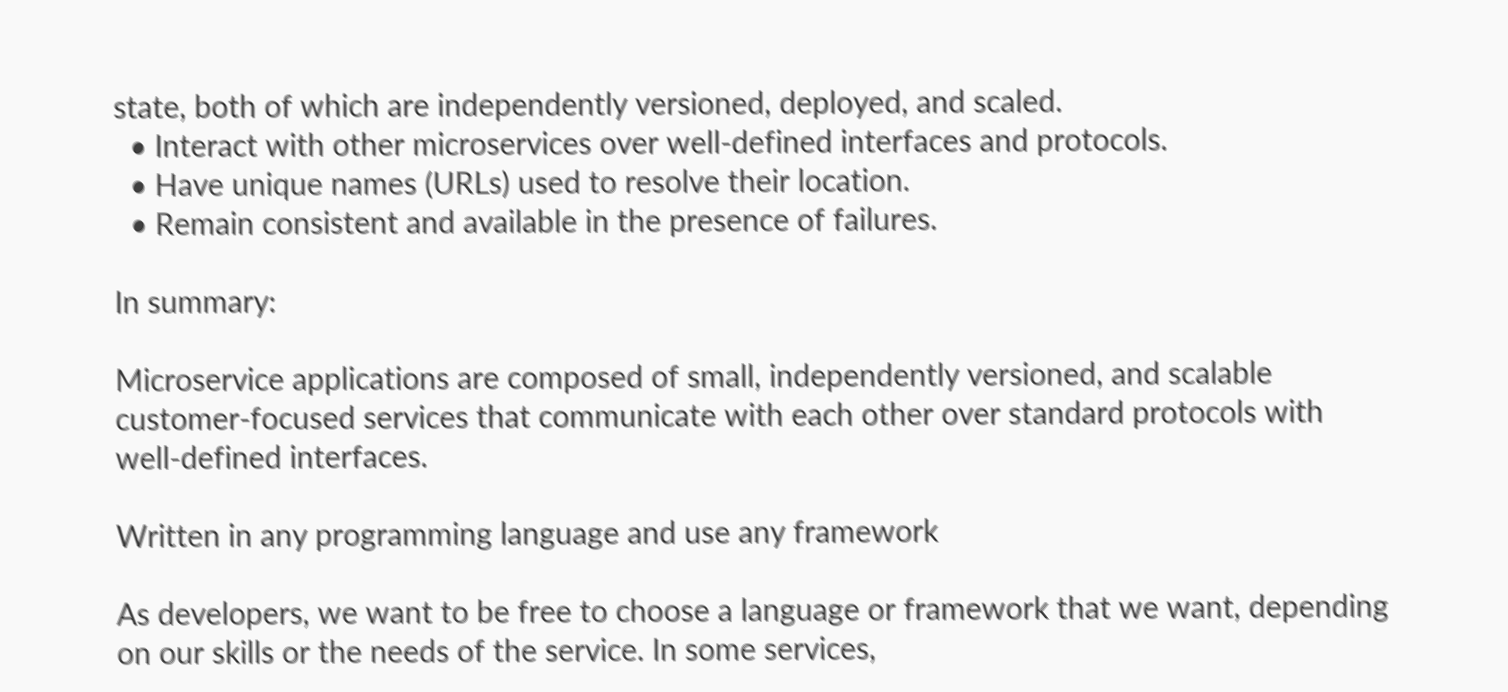state, both of which are independently versioned, deployed, and scaled.
  • Interact with other microservices over well-defined interfaces and protocols.
  • Have unique names (URLs) used to resolve their location.
  • Remain consistent and available in the presence of failures.

In summary:

Microservice applications are composed of small, independently versioned, and scalable customer-focused services that communicate with each other over standard protocols with well-defined interfaces.

Written in any programming language and use any framework

As developers, we want to be free to choose a language or framework that we want, depending on our skills or the needs of the service. In some services,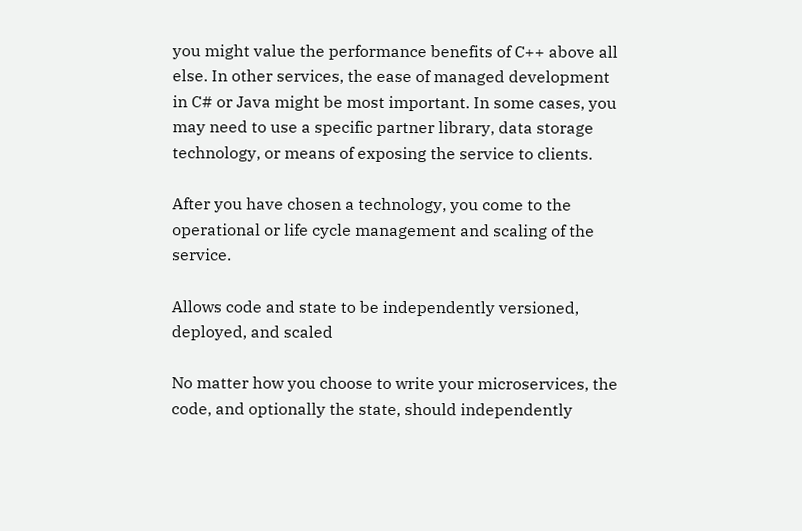you might value the performance benefits of C++ above all else. In other services, the ease of managed development in C# or Java might be most important. In some cases, you may need to use a specific partner library, data storage technology, or means of exposing the service to clients.

After you have chosen a technology, you come to the operational or life cycle management and scaling of the service.

Allows code and state to be independently versioned, deployed, and scaled

No matter how you choose to write your microservices, the code, and optionally the state, should independently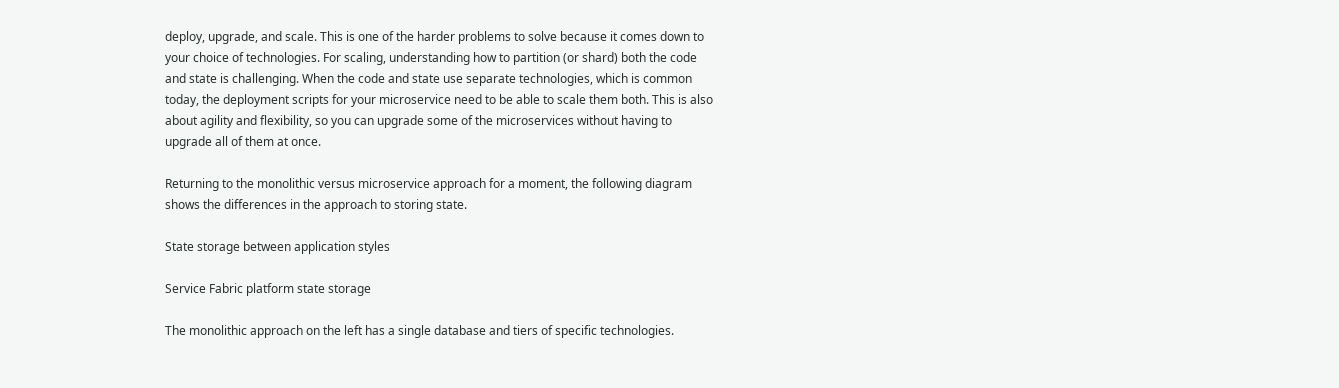deploy, upgrade, and scale. This is one of the harder problems to solve because it comes down to your choice of technologies. For scaling, understanding how to partition (or shard) both the code and state is challenging. When the code and state use separate technologies, which is common today, the deployment scripts for your microservice need to be able to scale them both. This is also about agility and flexibility, so you can upgrade some of the microservices without having to upgrade all of them at once.

Returning to the monolithic versus microservice approach for a moment, the following diagram shows the differences in the approach to storing state.

State storage between application styles

Service Fabric platform state storage

The monolithic approach on the left has a single database and tiers of specific technologies.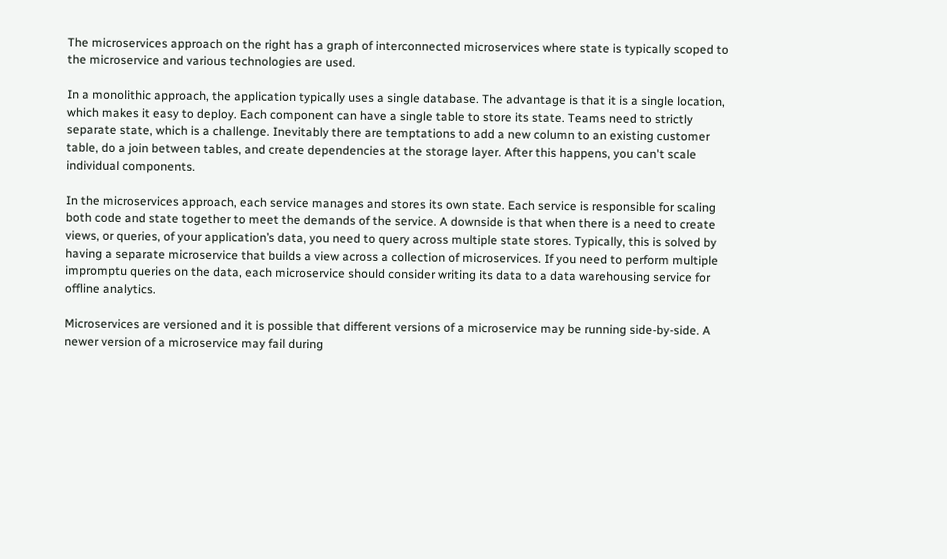The microservices approach on the right has a graph of interconnected microservices where state is typically scoped to the microservice and various technologies are used.

In a monolithic approach, the application typically uses a single database. The advantage is that it is a single location, which makes it easy to deploy. Each component can have a single table to store its state. Teams need to strictly separate state, which is a challenge. Inevitably there are temptations to add a new column to an existing customer table, do a join between tables, and create dependencies at the storage layer. After this happens, you can't scale individual components.

In the microservices approach, each service manages and stores its own state. Each service is responsible for scaling both code and state together to meet the demands of the service. A downside is that when there is a need to create views, or queries, of your application’s data, you need to query across multiple state stores. Typically, this is solved by having a separate microservice that builds a view across a collection of microservices. If you need to perform multiple impromptu queries on the data, each microservice should consider writing its data to a data warehousing service for offline analytics.

Microservices are versioned and it is possible that different versions of a microservice may be running side-by-side. A newer version of a microservice may fail during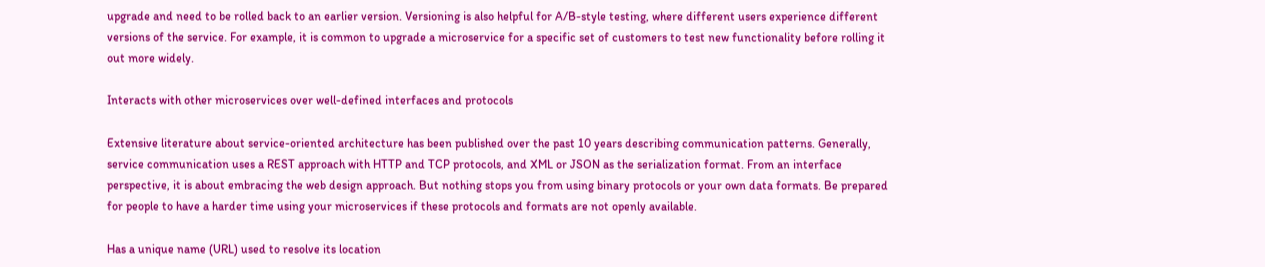upgrade and need to be rolled back to an earlier version. Versioning is also helpful for A/B-style testing, where different users experience different versions of the service. For example, it is common to upgrade a microservice for a specific set of customers to test new functionality before rolling it out more widely.

Interacts with other microservices over well-defined interfaces and protocols

Extensive literature about service-oriented architecture has been published over the past 10 years describing communication patterns. Generally, service communication uses a REST approach with HTTP and TCP protocols, and XML or JSON as the serialization format. From an interface perspective, it is about embracing the web design approach. But nothing stops you from using binary protocols or your own data formats. Be prepared for people to have a harder time using your microservices if these protocols and formats are not openly available.

Has a unique name (URL) used to resolve its location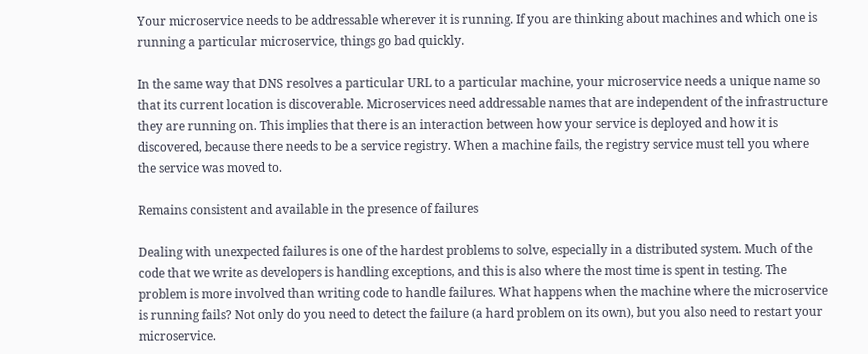Your microservice needs to be addressable wherever it is running. If you are thinking about machines and which one is running a particular microservice, things go bad quickly.

In the same way that DNS resolves a particular URL to a particular machine, your microservice needs a unique name so that its current location is discoverable. Microservices need addressable names that are independent of the infrastructure they are running on. This implies that there is an interaction between how your service is deployed and how it is discovered, because there needs to be a service registry. When a machine fails, the registry service must tell you where the service was moved to.

Remains consistent and available in the presence of failures

Dealing with unexpected failures is one of the hardest problems to solve, especially in a distributed system. Much of the code that we write as developers is handling exceptions, and this is also where the most time is spent in testing. The problem is more involved than writing code to handle failures. What happens when the machine where the microservice is running fails? Not only do you need to detect the failure (a hard problem on its own), but you also need to restart your microservice.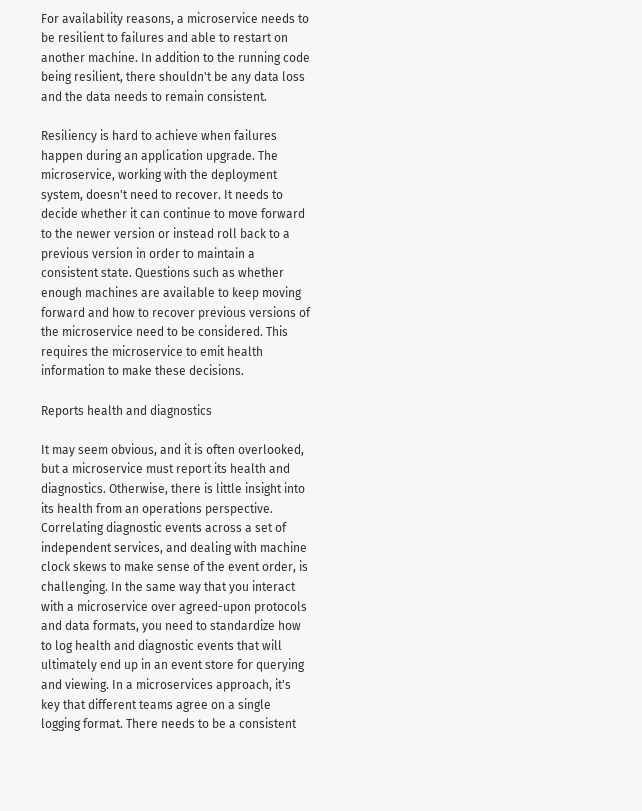For availability reasons, a microservice needs to be resilient to failures and able to restart on another machine. In addition to the running code being resilient, there shouldn't be any data loss and the data needs to remain consistent.

Resiliency is hard to achieve when failures happen during an application upgrade. The microservice, working with the deployment system, doesn't need to recover. It needs to decide whether it can continue to move forward to the newer version or instead roll back to a previous version in order to maintain a consistent state. Questions such as whether enough machines are available to keep moving forward and how to recover previous versions of the microservice need to be considered. This requires the microservice to emit health information to make these decisions.

Reports health and diagnostics

It may seem obvious, and it is often overlooked, but a microservice must report its health and diagnostics. Otherwise, there is little insight into its health from an operations perspective. Correlating diagnostic events across a set of independent services, and dealing with machine clock skews to make sense of the event order, is challenging. In the same way that you interact with a microservice over agreed-upon protocols and data formats, you need to standardize how to log health and diagnostic events that will ultimately end up in an event store for querying and viewing. In a microservices approach, it's key that different teams agree on a single logging format. There needs to be a consistent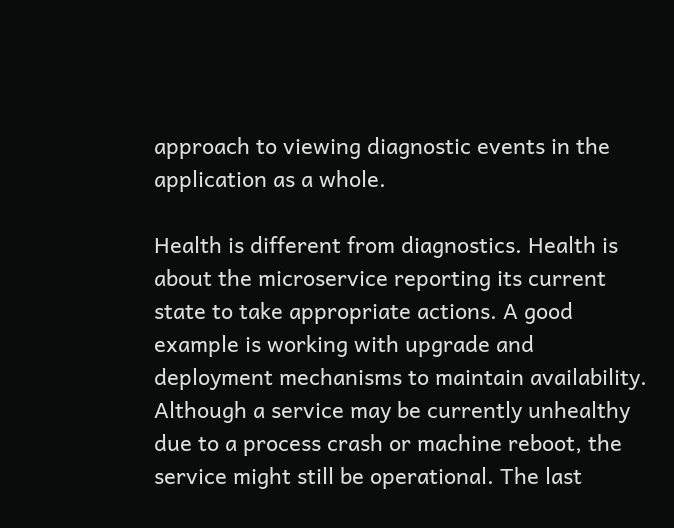approach to viewing diagnostic events in the application as a whole.

Health is different from diagnostics. Health is about the microservice reporting its current state to take appropriate actions. A good example is working with upgrade and deployment mechanisms to maintain availability. Although a service may be currently unhealthy due to a process crash or machine reboot, the service might still be operational. The last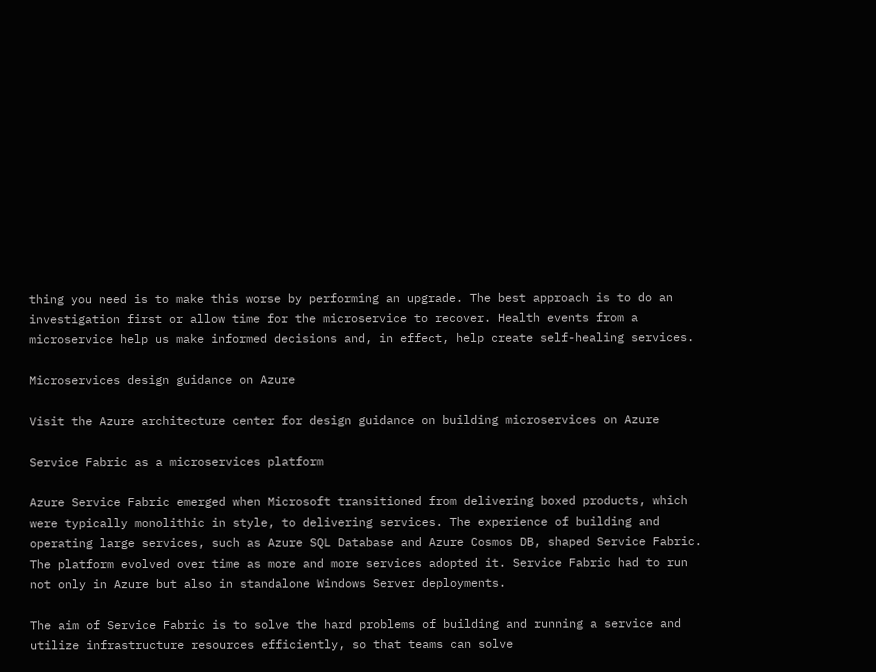thing you need is to make this worse by performing an upgrade. The best approach is to do an investigation first or allow time for the microservice to recover. Health events from a microservice help us make informed decisions and, in effect, help create self-healing services.

Microservices design guidance on Azure

Visit the Azure architecture center for design guidance on building microservices on Azure

Service Fabric as a microservices platform

Azure Service Fabric emerged when Microsoft transitioned from delivering boxed products, which were typically monolithic in style, to delivering services. The experience of building and operating large services, such as Azure SQL Database and Azure Cosmos DB, shaped Service Fabric. The platform evolved over time as more and more services adopted it. Service Fabric had to run not only in Azure but also in standalone Windows Server deployments.

The aim of Service Fabric is to solve the hard problems of building and running a service and utilize infrastructure resources efficiently, so that teams can solve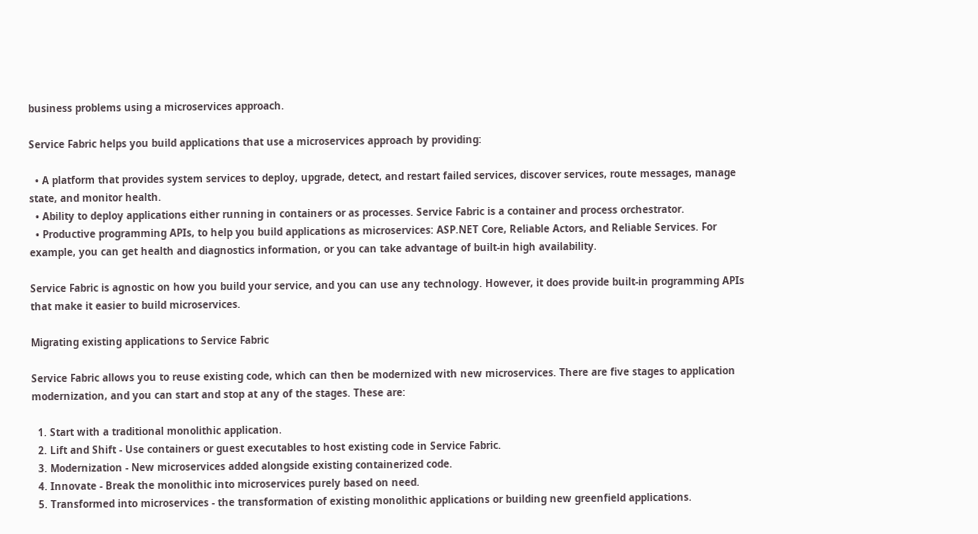business problems using a microservices approach.

Service Fabric helps you build applications that use a microservices approach by providing:

  • A platform that provides system services to deploy, upgrade, detect, and restart failed services, discover services, route messages, manage state, and monitor health.
  • Ability to deploy applications either running in containers or as processes. Service Fabric is a container and process orchestrator.
  • Productive programming APIs, to help you build applications as microservices: ASP.NET Core, Reliable Actors, and Reliable Services. For example, you can get health and diagnostics information, or you can take advantage of built-in high availability.

Service Fabric is agnostic on how you build your service, and you can use any technology. However, it does provide built-in programming APIs that make it easier to build microservices.

Migrating existing applications to Service Fabric

Service Fabric allows you to reuse existing code, which can then be modernized with new microservices. There are five stages to application modernization, and you can start and stop at any of the stages. These are:

  1. Start with a traditional monolithic application.
  2. Lift and Shift - Use containers or guest executables to host existing code in Service Fabric.
  3. Modernization - New microservices added alongside existing containerized code.
  4. Innovate - Break the monolithic into microservices purely based on need.
  5. Transformed into microservices - the transformation of existing monolithic applications or building new greenfield applications.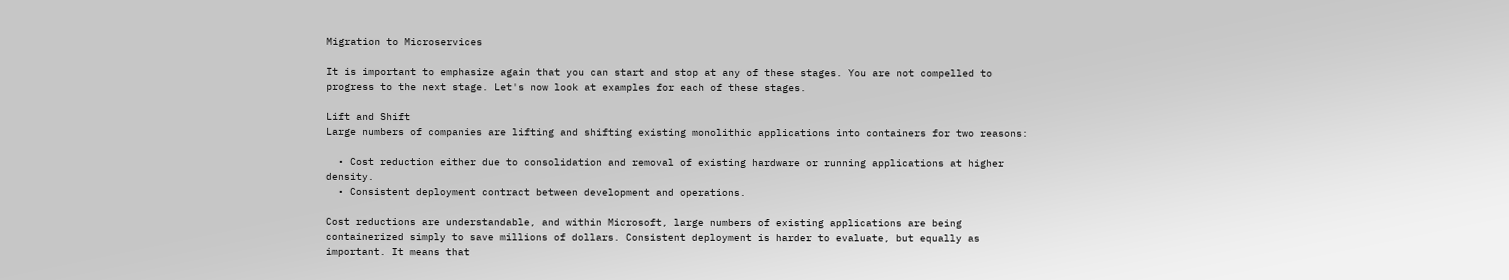Migration to Microservices

It is important to emphasize again that you can start and stop at any of these stages. You are not compelled to progress to the next stage. Let's now look at examples for each of these stages.

Lift and Shift
Large numbers of companies are lifting and shifting existing monolithic applications into containers for two reasons:

  • Cost reduction either due to consolidation and removal of existing hardware or running applications at higher density.
  • Consistent deployment contract between development and operations.

Cost reductions are understandable, and within Microsoft, large numbers of existing applications are being containerized simply to save millions of dollars. Consistent deployment is harder to evaluate, but equally as important. It means that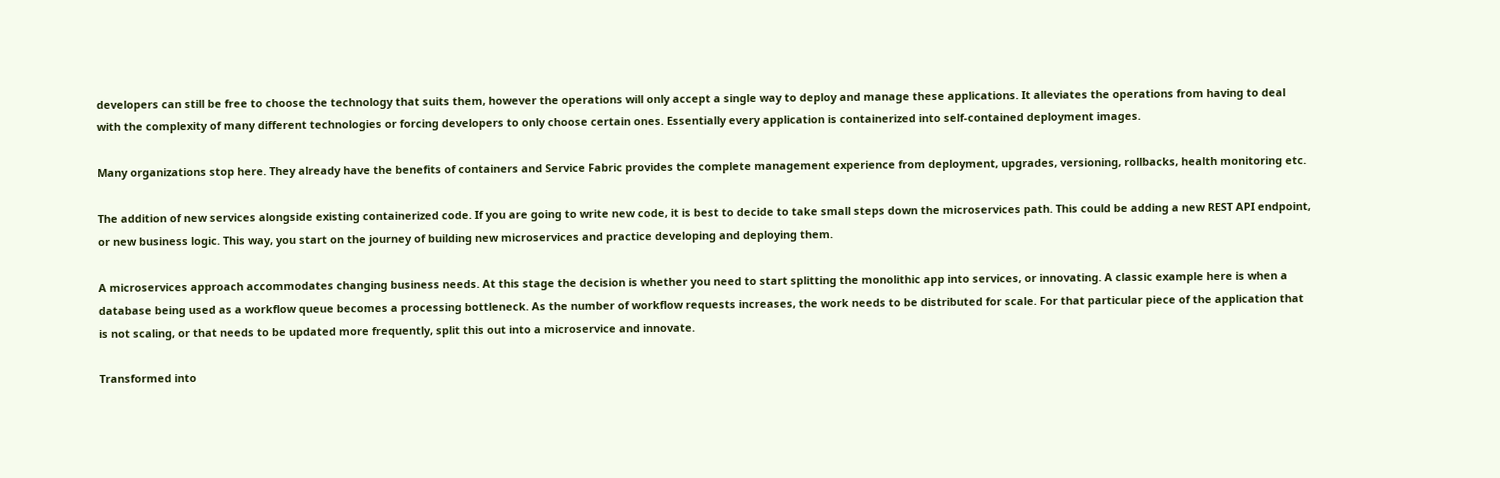developers can still be free to choose the technology that suits them, however the operations will only accept a single way to deploy and manage these applications. It alleviates the operations from having to deal with the complexity of many different technologies or forcing developers to only choose certain ones. Essentially every application is containerized into self-contained deployment images.

Many organizations stop here. They already have the benefits of containers and Service Fabric provides the complete management experience from deployment, upgrades, versioning, rollbacks, health monitoring etc.

The addition of new services alongside existing containerized code. If you are going to write new code, it is best to decide to take small steps down the microservices path. This could be adding a new REST API endpoint, or new business logic. This way, you start on the journey of building new microservices and practice developing and deploying them.

A microservices approach accommodates changing business needs. At this stage the decision is whether you need to start splitting the monolithic app into services, or innovating. A classic example here is when a database being used as a workflow queue becomes a processing bottleneck. As the number of workflow requests increases, the work needs to be distributed for scale. For that particular piece of the application that is not scaling, or that needs to be updated more frequently, split this out into a microservice and innovate.

Transformed into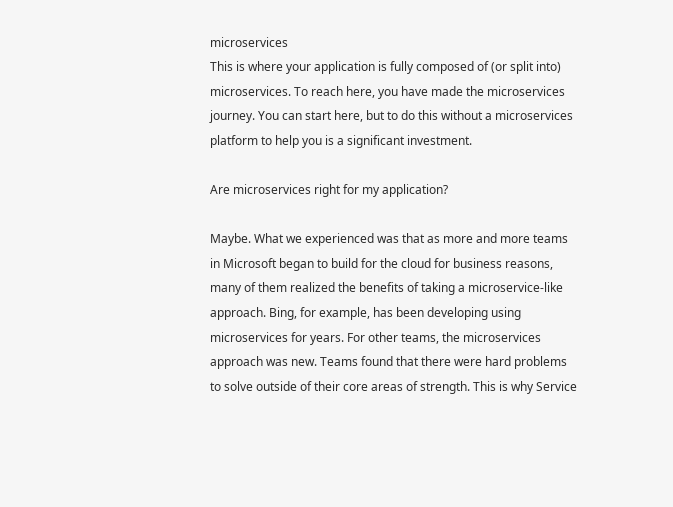microservices
This is where your application is fully composed of (or split into) microservices. To reach here, you have made the microservices journey. You can start here, but to do this without a microservices platform to help you is a significant investment.

Are microservices right for my application?

Maybe. What we experienced was that as more and more teams in Microsoft began to build for the cloud for business reasons, many of them realized the benefits of taking a microservice-like approach. Bing, for example, has been developing using microservices for years. For other teams, the microservices approach was new. Teams found that there were hard problems to solve outside of their core areas of strength. This is why Service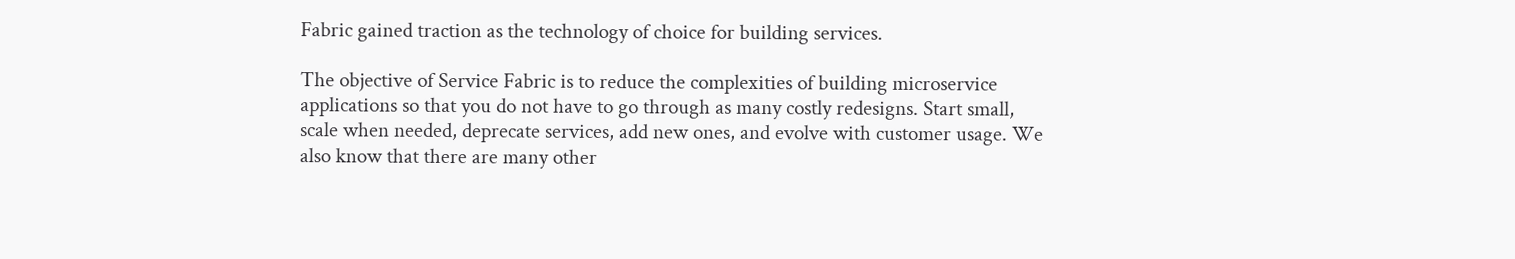Fabric gained traction as the technology of choice for building services.

The objective of Service Fabric is to reduce the complexities of building microservice applications so that you do not have to go through as many costly redesigns. Start small, scale when needed, deprecate services, add new ones, and evolve with customer usage. We also know that there are many other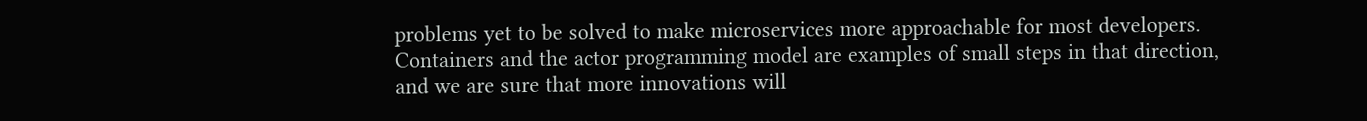problems yet to be solved to make microservices more approachable for most developers. Containers and the actor programming model are examples of small steps in that direction, and we are sure that more innovations will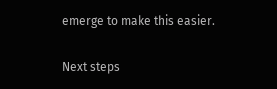emerge to make this easier.

Next steps